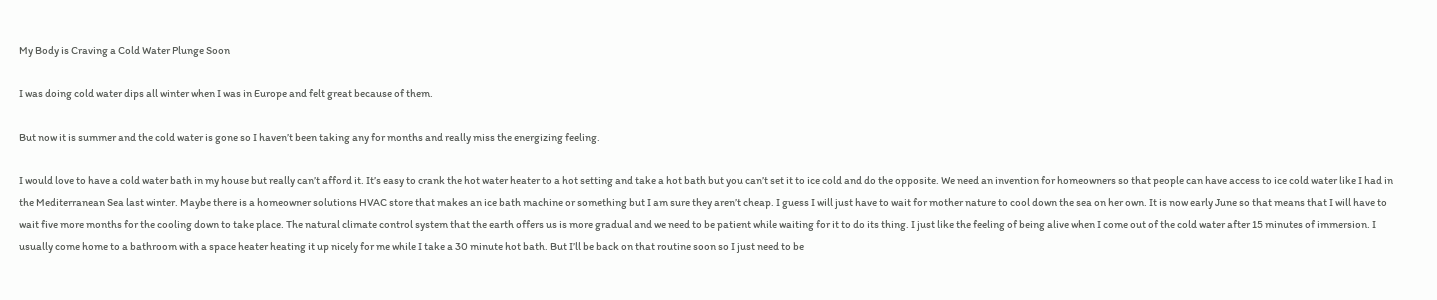My Body is Craving a Cold Water Plunge Soon

I was doing cold water dips all winter when I was in Europe and felt great because of them.

But now it is summer and the cold water is gone so I haven’t been taking any for months and really miss the energizing feeling.

I would love to have a cold water bath in my house but really can’t afford it. It’s easy to crank the hot water heater to a hot setting and take a hot bath but you can’t set it to ice cold and do the opposite. We need an invention for homeowners so that people can have access to ice cold water like I had in the Mediterranean Sea last winter. Maybe there is a homeowner solutions HVAC store that makes an ice bath machine or something but I am sure they aren’t cheap. I guess I will just have to wait for mother nature to cool down the sea on her own. It is now early June so that means that I will have to wait five more months for the cooling down to take place. The natural climate control system that the earth offers us is more gradual and we need to be patient while waiting for it to do its thing. I just like the feeling of being alive when I come out of the cold water after 15 minutes of immersion. I usually come home to a bathroom with a space heater heating it up nicely for me while I take a 30 minute hot bath. But I’ll be back on that routine soon so I just need to be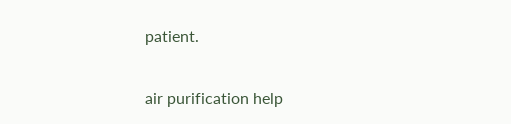patient.


air purification help